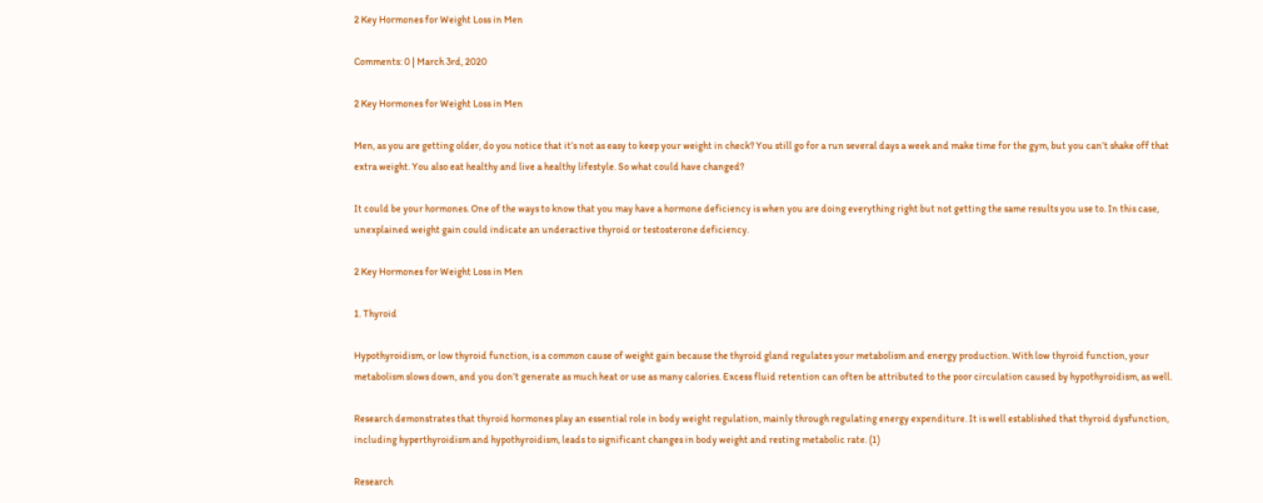2 Key Hormones for Weight Loss in Men

Comments: 0 | March 3rd, 2020

2 Key Hormones for Weight Loss in Men

Men, as you are getting older, do you notice that it’s not as easy to keep your weight in check? You still go for a run several days a week and make time for the gym, but you can’t shake off that extra weight. You also eat healthy and live a healthy lifestyle. So what could have changed?

It could be your hormones. One of the ways to know that you may have a hormone deficiency is when you are doing everything right but not getting the same results you use to. In this case, unexplained weight gain could indicate an underactive thyroid or testosterone deficiency.

2 Key Hormones for Weight Loss in Men

1. Thyroid

Hypothyroidism, or low thyroid function, is a common cause of weight gain because the thyroid gland regulates your metabolism and energy production. With low thyroid function, your metabolism slows down, and you don’t generate as much heat or use as many calories. Excess fluid retention can often be attributed to the poor circulation caused by hypothyroidism, as well.

Research demonstrates that thyroid hormones play an essential role in body weight regulation, mainly through regulating energy expenditure. It is well established that thyroid dysfunction, including hyperthyroidism and hypothyroidism, leads to significant changes in body weight and resting metabolic rate. (1)

Research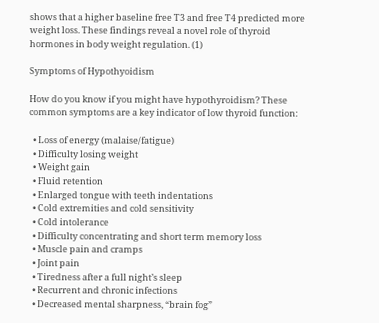shows that a higher baseline free T3 and free T4 predicted more weight loss. These findings reveal a novel role of thyroid hormones in body weight regulation. (1)

Symptoms of Hypothyoidism

How do you know if you might have hypothyroidism? These common symptoms are a key indicator of low thyroid function:

  • Loss of energy (malaise/fatigue)
  • Difficulty losing weight
  • Weight gain
  • Fluid retention
  • Enlarged tongue with teeth indentations
  • Cold extremities and cold sensitivity
  • Cold intolerance
  • Difficulty concentrating and short term memory loss
  • Muscle pain and cramps
  • Joint pain
  • Tiredness after a full night’s sleep
  • Recurrent and chronic infections
  • Decreased mental sharpness, “brain fog”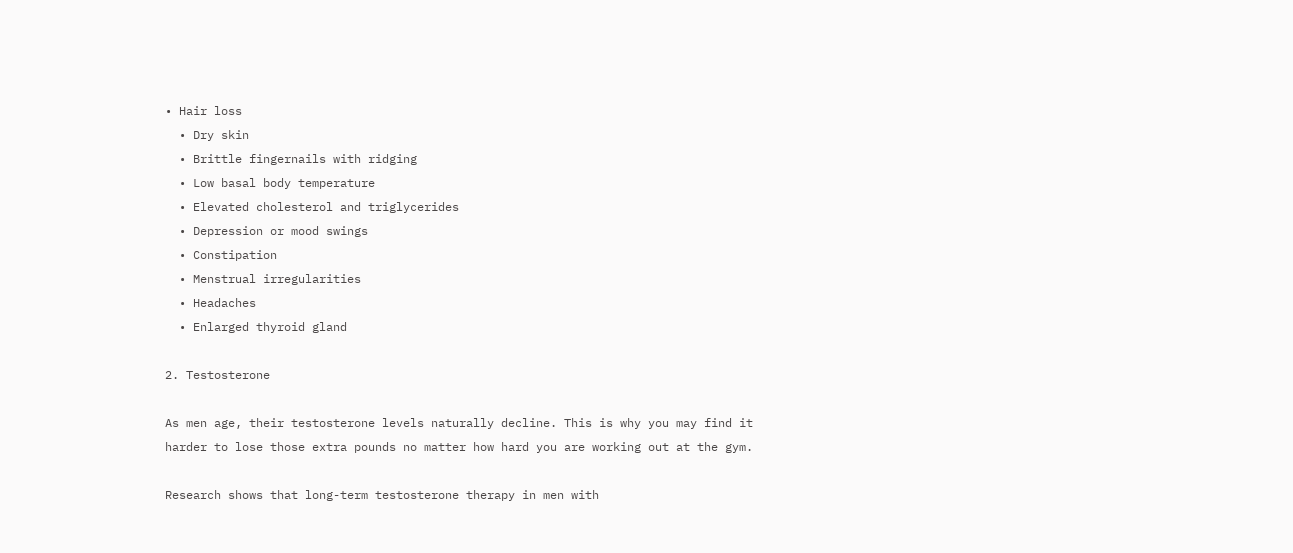• Hair loss
  • Dry skin
  • Brittle fingernails with ridging
  • Low basal body temperature
  • Elevated cholesterol and triglycerides
  • Depression or mood swings
  • Constipation
  • Menstrual irregularities
  • Headaches
  • Enlarged thyroid gland

2. Testosterone

As men age, their testosterone levels naturally decline. This is why you may find it harder to lose those extra pounds no matter how hard you are working out at the gym.

Research shows that long-term testosterone therapy in men with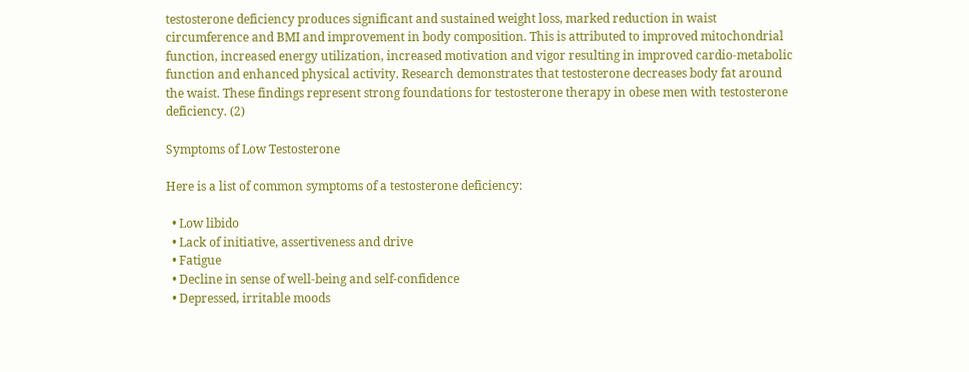testosterone deficiency produces significant and sustained weight loss, marked reduction in waist circumference and BMI and improvement in body composition. This is attributed to improved mitochondrial function, increased energy utilization, increased motivation and vigor resulting in improved cardio-metabolic function and enhanced physical activity. Research demonstrates that testosterone decreases body fat around the waist. These findings represent strong foundations for testosterone therapy in obese men with testosterone deficiency. (2)

Symptoms of Low Testosterone

Here is a list of common symptoms of a testosterone deficiency:

  • Low libido
  • Lack of initiative, assertiveness and drive
  • Fatigue
  • Decline in sense of well-being and self-confidence
  • Depressed, irritable moods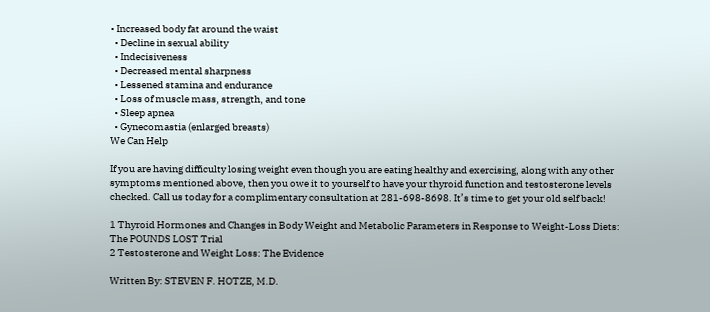• Increased body fat around the waist
  • Decline in sexual ability
  • Indecisiveness
  • Decreased mental sharpness
  • Lessened stamina and endurance
  • Loss of muscle mass, strength, and tone
  • Sleep apnea
  • Gynecomastia (enlarged breasts)
We Can Help

If you are having difficulty losing weight even though you are eating healthy and exercising, along with any other symptoms mentioned above, then you owe it to yourself to have your thyroid function and testosterone levels checked. Call us today for a complimentary consultation at 281-698-8698. It’s time to get your old self back!

1 Thyroid Hormones and Changes in Body Weight and Metabolic Parameters in Response to Weight-Loss Diets: The POUNDS LOST Trial
2 Testosterone and Weight Loss: The Evidence

Written By: STEVEN F. HOTZE, M.D.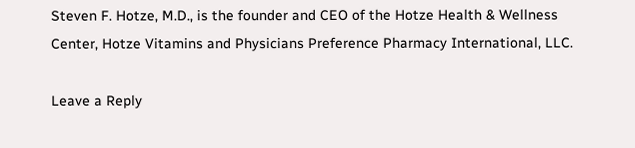Steven F. Hotze, M.D., is the founder and CEO of the Hotze Health & Wellness Center, Hotze Vitamins and Physicians Preference Pharmacy International, LLC.

Leave a Reply